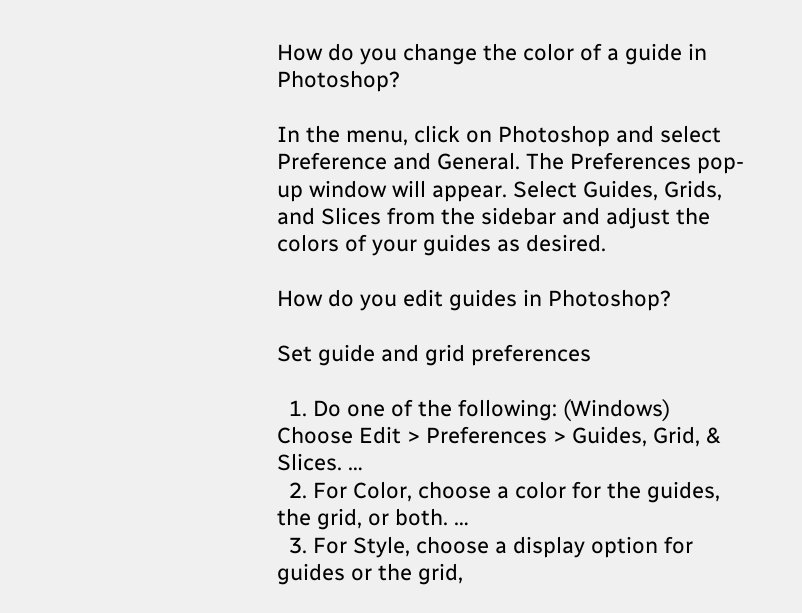How do you change the color of a guide in Photoshop?

In the menu, click on Photoshop and select Preference and General. The Preferences pop-up window will appear. Select Guides, Grids, and Slices from the sidebar and adjust the colors of your guides as desired.

How do you edit guides in Photoshop?

Set guide and grid preferences

  1. Do one of the following: (Windows) Choose Edit > Preferences > Guides, Grid, & Slices. …
  2. For Color, choose a color for the guides, the grid, or both. …
  3. For Style, choose a display option for guides or the grid,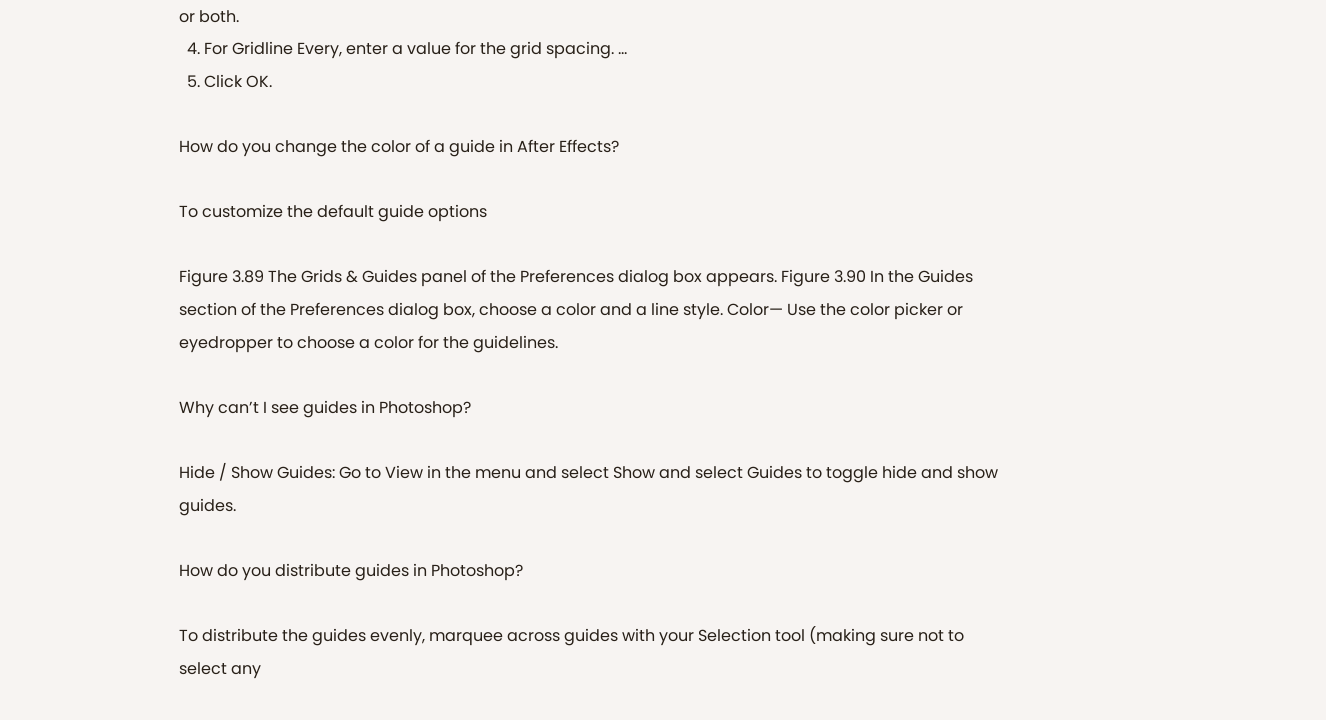or both.
  4. For Gridline Every, enter a value for the grid spacing. …
  5. Click OK.

How do you change the color of a guide in After Effects?

To customize the default guide options

Figure 3.89 The Grids & Guides panel of the Preferences dialog box appears. Figure 3.90 In the Guides section of the Preferences dialog box, choose a color and a line style. Color— Use the color picker or eyedropper to choose a color for the guidelines.

Why can’t I see guides in Photoshop?

Hide / Show Guides: Go to View in the menu and select Show and select Guides to toggle hide and show guides.

How do you distribute guides in Photoshop?

To distribute the guides evenly, marquee across guides with your Selection tool (making sure not to select any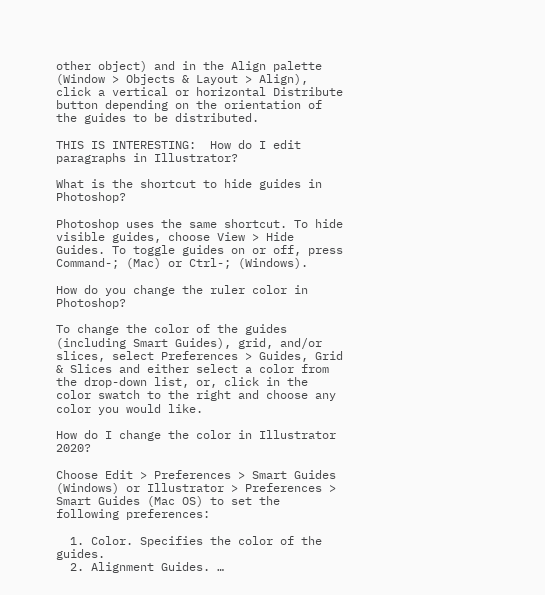other object) and in the Align palette (Window > Objects & Layout > Align), click a vertical or horizontal Distribute button depending on the orientation of the guides to be distributed.

THIS IS INTERESTING:  How do I edit paragraphs in Illustrator?

What is the shortcut to hide guides in Photoshop?

Photoshop uses the same shortcut. To hide visible guides, choose View > Hide Guides. To toggle guides on or off, press Command-; (Mac) or Ctrl-; (Windows).

How do you change the ruler color in Photoshop?

To change the color of the guides (including Smart Guides), grid, and/or slices, select Preferences > Guides, Grid & Slices and either select a color from the drop-down list, or, click in the color swatch to the right and choose any color you would like.

How do I change the color in Illustrator 2020?

Choose Edit > Preferences > Smart Guides (Windows) or Illustrator > Preferences > Smart Guides (Mac OS) to set the following preferences:

  1. Color. Specifies the color of the guides.
  2. Alignment Guides. …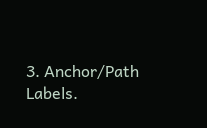3. Anchor/Path Labels.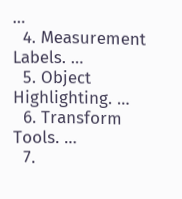…
  4. Measurement Labels. …
  5. Object Highlighting. …
  6. Transform Tools. …
  7.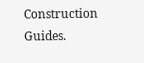Construction Guides.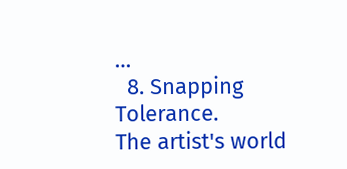…
  8. Snapping Tolerance.
The artist's world